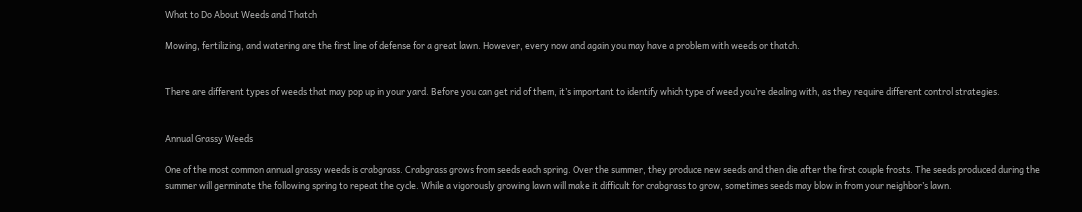What to Do About Weeds and Thatch

Mowing, fertilizing, and watering are the first line of defense for a great lawn. However, every now and again you may have a problem with weeds or thatch.


There are different types of weeds that may pop up in your yard. Before you can get rid of them, it’s important to identify which type of weed you’re dealing with, as they require different control strategies.


Annual Grassy Weeds

One of the most common annual grassy weeds is crabgrass. Crabgrass grows from seeds each spring. Over the summer, they produce new seeds and then die after the first couple frosts. The seeds produced during the summer will germinate the following spring to repeat the cycle. While a vigorously growing lawn will make it difficult for crabgrass to grow, sometimes seeds may blow in from your neighbor’s lawn.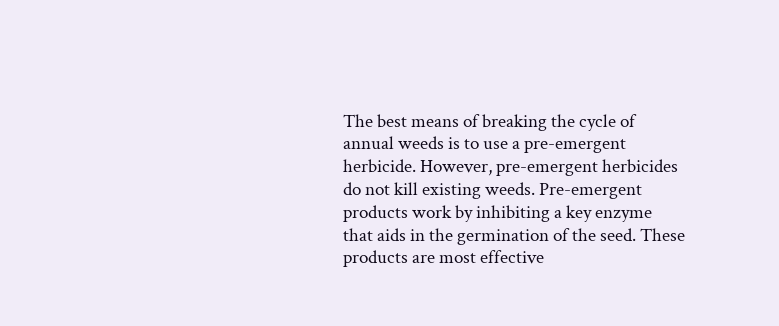The best means of breaking the cycle of annual weeds is to use a pre-emergent herbicide. However, pre-emergent herbicides do not kill existing weeds. Pre-emergent products work by inhibiting a key enzyme that aids in the germination of the seed. These products are most effective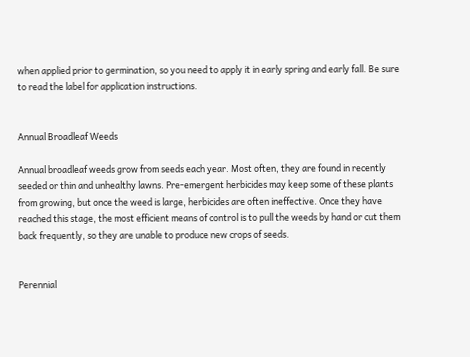when applied prior to germination, so you need to apply it in early spring and early fall. Be sure to read the label for application instructions.


Annual Broadleaf Weeds

Annual broadleaf weeds grow from seeds each year. Most often, they are found in recently seeded or thin and unhealthy lawns. Pre-emergent herbicides may keep some of these plants from growing, but once the weed is large, herbicides are often ineffective. Once they have reached this stage, the most efficient means of control is to pull the weeds by hand or cut them back frequently, so they are unable to produce new crops of seeds.


Perennial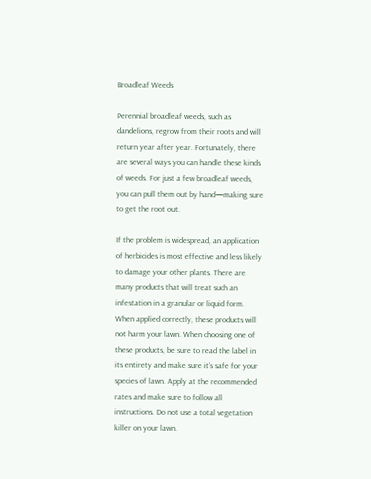Broadleaf Weeds

Perennial broadleaf weeds, such as dandelions, regrow from their roots and will return year after year. Fortunately, there are several ways you can handle these kinds of weeds. For just a few broadleaf weeds, you can pull them out by hand—making sure to get the root out.

If the problem is widespread, an application of herbicides is most effective and less likely to damage your other plants. There are many products that will treat such an infestation in a granular or liquid form. When applied correctly, these products will not harm your lawn. When choosing one of these products, be sure to read the label in its entirety and make sure it’s safe for your species of lawn. Apply at the recommended rates and make sure to follow all instructions. Do not use a total vegetation killer on your lawn.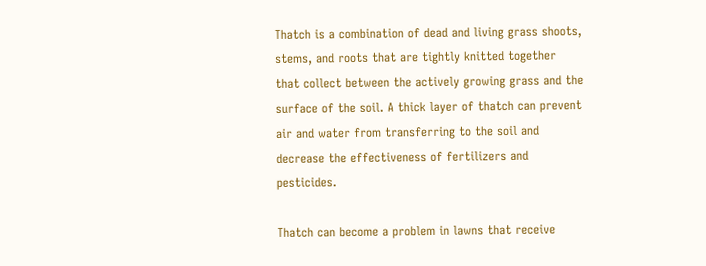Thatch is a combination of dead and living grass shoots, stems, and roots that are tightly knitted together that collect between the actively growing grass and the surface of the soil. A thick layer of thatch can prevent air and water from transferring to the soil and decrease the effectiveness of fertilizers and pesticides.

Thatch can become a problem in lawns that receive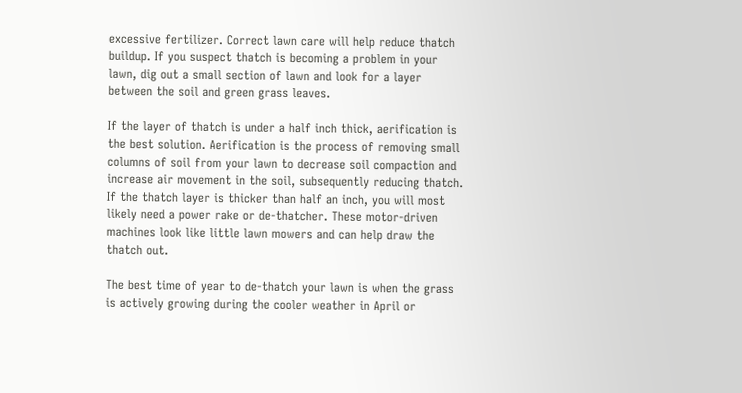excessive fertilizer. Correct lawn care will help reduce thatch buildup. If you suspect thatch is becoming a problem in your lawn, dig out a small section of lawn and look for a layer between the soil and green grass leaves.

If the layer of thatch is under a half inch thick, aerification is the best solution. Aerification is the process of removing small columns of soil from your lawn to decrease soil compaction and increase air movement in the soil, subsequently reducing thatch. If the thatch layer is thicker than half an inch, you will most likely need a power rake or de-thatcher. These motor-driven machines look like little lawn mowers and can help draw the thatch out.

The best time of year to de-thatch your lawn is when the grass is actively growing during the cooler weather in April or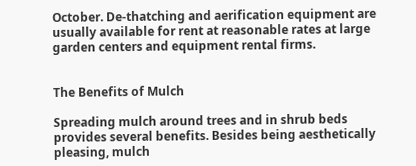October. De-thatching and aerification equipment are usually available for rent at reasonable rates at large garden centers and equipment rental firms.


The Benefits of Mulch

Spreading mulch around trees and in shrub beds provides several benefits. Besides being aesthetically pleasing, mulch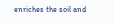enriches the soil and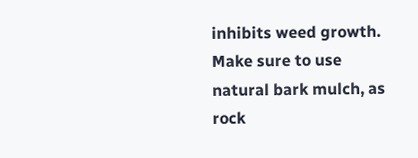inhibits weed growth. Make sure to use natural bark mulch, as rock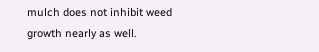mulch does not inhibit weed growth nearly as well.